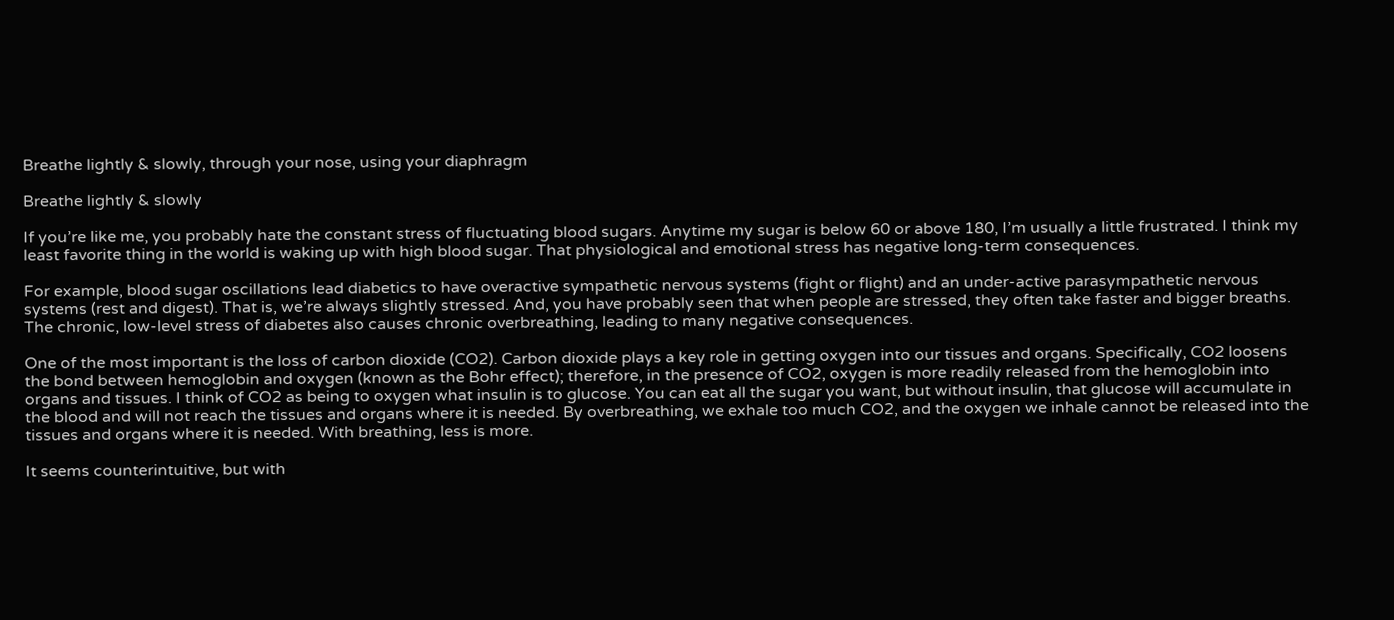Breathe lightly & slowly, through your nose, using your diaphragm

Breathe lightly & slowly

If you’re like me, you probably hate the constant stress of fluctuating blood sugars. Anytime my sugar is below 60 or above 180, I’m usually a little frustrated. I think my least favorite thing in the world is waking up with high blood sugar. That physiological and emotional stress has negative long-term consequences.

For example, blood sugar oscillations lead diabetics to have overactive sympathetic nervous systems (fight or flight) and an under-active parasympathetic nervous systems (rest and digest). That is, we’re always slightly stressed. And, you have probably seen that when people are stressed, they often take faster and bigger breaths. The chronic, low-level stress of diabetes also causes chronic overbreathing, leading to many negative consequences.

One of the most important is the loss of carbon dioxide (CO2). Carbon dioxide plays a key role in getting oxygen into our tissues and organs. Specifically, CO2 loosens the bond between hemoglobin and oxygen (known as the Bohr effect); therefore, in the presence of CO2, oxygen is more readily released from the hemoglobin into organs and tissues. I think of CO2 as being to oxygen what insulin is to glucose. You can eat all the sugar you want, but without insulin, that glucose will accumulate in the blood and will not reach the tissues and organs where it is needed. By overbreathing, we exhale too much CO2, and the oxygen we inhale cannot be released into the tissues and organs where it is needed. With breathing, less is more.

It seems counterintuitive, but with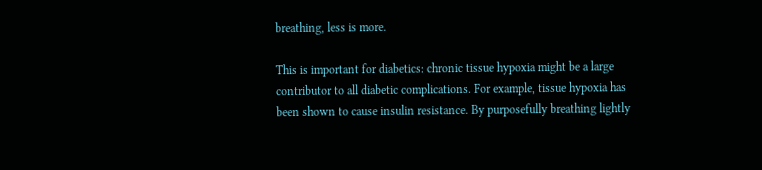breathing, less is more.

This is important for diabetics: chronic tissue hypoxia might be a large contributor to all diabetic complications. For example, tissue hypoxia has been shown to cause insulin resistance. By purposefully breathing lightly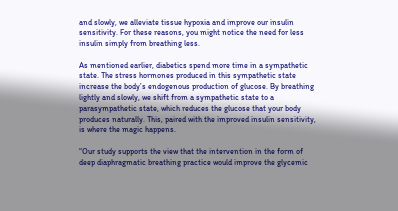and slowly, we alleviate tissue hypoxia and improve our insulin sensitivity. For these reasons, you might notice the need for less insulin simply from breathing less.

As mentioned earlier, diabetics spend more time in a sympathetic state. The stress hormones produced in this sympathetic state increase the body’s endogenous production of glucose. By breathing lightly and slowly, we shift from a sympathetic state to a parasympathetic state, which reduces the glucose that your body produces naturally. This, paired with the improved insulin sensitivity, is where the magic happens.

“Our study supports the view that the intervention in the form of deep diaphragmatic breathing practice would improve the glycemic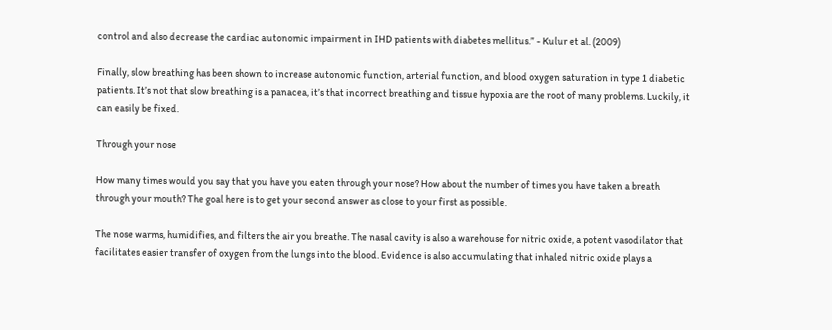control and also decrease the cardiac autonomic impairment in IHD patients with diabetes mellitus.” - Kulur et al. (2009)

Finally, slow breathing has been shown to increase autonomic function, arterial function, and blood oxygen saturation in type 1 diabetic patients. It’s not that slow breathing is a panacea, it’s that incorrect breathing and tissue hypoxia are the root of many problems. Luckily, it can easily be fixed.

Through your nose

How many times would you say that you have you eaten through your nose? How about the number of times you have taken a breath through your mouth? The goal here is to get your second answer as close to your first as possible.

The nose warms, humidifies, and filters the air you breathe. The nasal cavity is also a warehouse for nitric oxide, a potent vasodilator that facilitates easier transfer of oxygen from the lungs into the blood. Evidence is also accumulating that inhaled nitric oxide plays a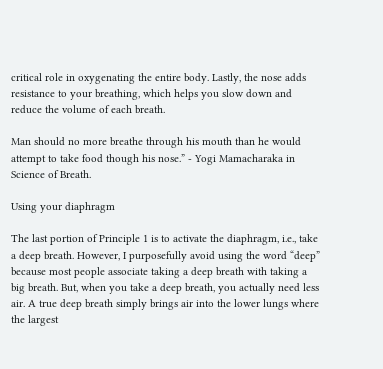critical role in oxygenating the entire body. Lastly, the nose adds resistance to your breathing, which helps you slow down and reduce the volume of each breath.

Man should no more breathe through his mouth than he would attempt to take food though his nose.” - Yogi Mamacharaka in Science of Breath.

Using your diaphragm

The last portion of Principle 1 is to activate the diaphragm, i.e., take a deep breath. However, I purposefully avoid using the word “deep” because most people associate taking a deep breath with taking a big breath. But, when you take a deep breath, you actually need less air. A true deep breath simply brings air into the lower lungs where the largest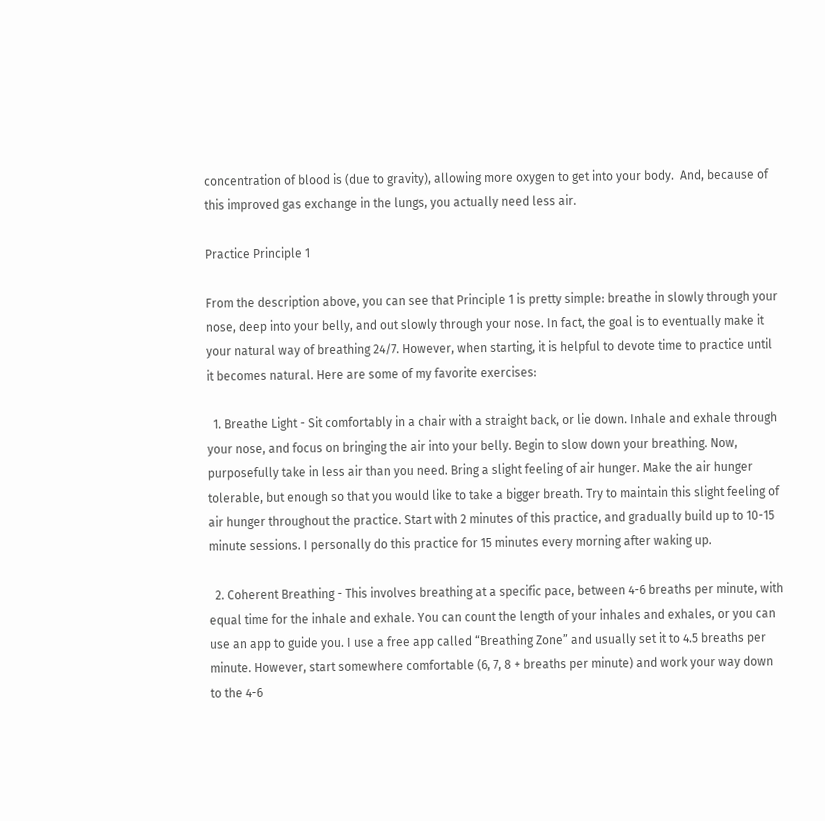concentration of blood is (due to gravity), allowing more oxygen to get into your body.  And, because of this improved gas exchange in the lungs, you actually need less air.

Practice Principle 1

From the description above, you can see that Principle 1 is pretty simple: breathe in slowly through your nose, deep into your belly, and out slowly through your nose. In fact, the goal is to eventually make it your natural way of breathing 24/7. However, when starting, it is helpful to devote time to practice until it becomes natural. Here are some of my favorite exercises:

  1. Breathe Light - Sit comfortably in a chair with a straight back, or lie down. Inhale and exhale through your nose, and focus on bringing the air into your belly. Begin to slow down your breathing. Now, purposefully take in less air than you need. Bring a slight feeling of air hunger. Make the air hunger tolerable, but enough so that you would like to take a bigger breath. Try to maintain this slight feeling of air hunger throughout the practice. Start with 2 minutes of this practice, and gradually build up to 10-15 minute sessions. I personally do this practice for 15 minutes every morning after waking up.

  2. Coherent Breathing - This involves breathing at a specific pace, between 4-6 breaths per minute, with equal time for the inhale and exhale. You can count the length of your inhales and exhales, or you can use an app to guide you. I use a free app called “Breathing Zone” and usually set it to 4.5 breaths per minute. However, start somewhere comfortable (6, 7, 8 + breaths per minute) and work your way down to the 4-6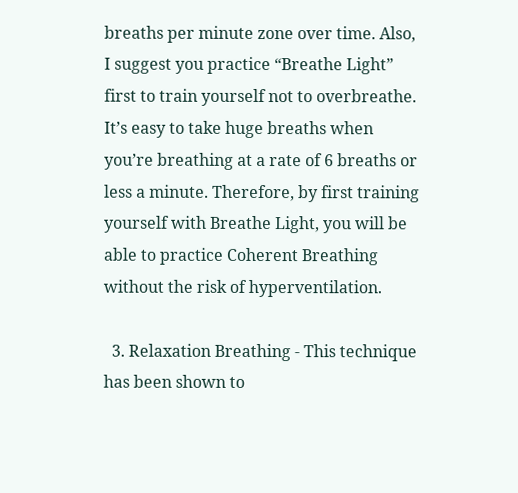breaths per minute zone over time. Also, I suggest you practice “Breathe Light” first to train yourself not to overbreathe. It’s easy to take huge breaths when you’re breathing at a rate of 6 breaths or less a minute. Therefore, by first training yourself with Breathe Light, you will be able to practice Coherent Breathing without the risk of hyperventilation.

  3. Relaxation Breathing - This technique has been shown to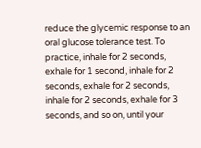reduce the glycemic response to an oral glucose tolerance test. To practice, inhale for 2 seconds, exhale for 1 second, inhale for 2 seconds, exhale for 2 seconds, inhale for 2 seconds, exhale for 3 seconds, and so on, until your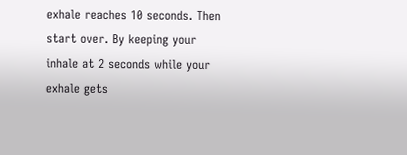exhale reaches 10 seconds. Then start over. By keeping your inhale at 2 seconds while your exhale gets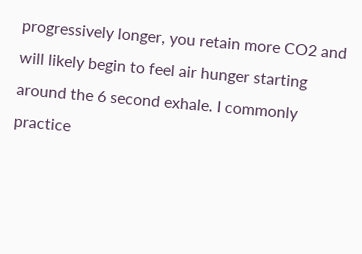progressively longer, you retain more CO2 and will likely begin to feel air hunger starting around the 6 second exhale. I commonly practice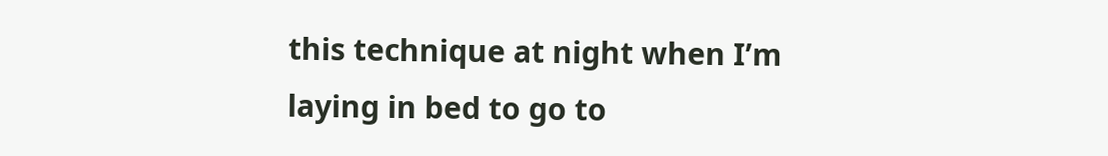this technique at night when I’m laying in bed to go to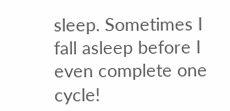sleep. Sometimes I fall asleep before I even complete one cycle!